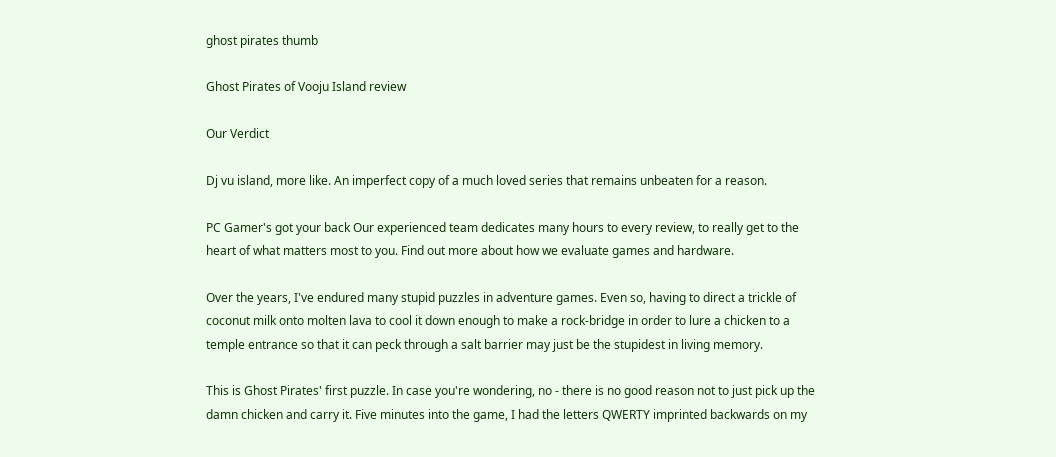ghost pirates thumb

Ghost Pirates of Vooju Island review

Our Verdict

Dj vu island, more like. An imperfect copy of a much loved series that remains unbeaten for a reason.

PC Gamer's got your back Our experienced team dedicates many hours to every review, to really get to the heart of what matters most to you. Find out more about how we evaluate games and hardware.

Over the years, I've endured many stupid puzzles in adventure games. Even so, having to direct a trickle of coconut milk onto molten lava to cool it down enough to make a rock-bridge in order to lure a chicken to a temple entrance so that it can peck through a salt barrier may just be the stupidest in living memory.

This is Ghost Pirates' first puzzle. In case you're wondering, no - there is no good reason not to just pick up the damn chicken and carry it. Five minutes into the game, I had the letters QWERTY imprinted backwards on my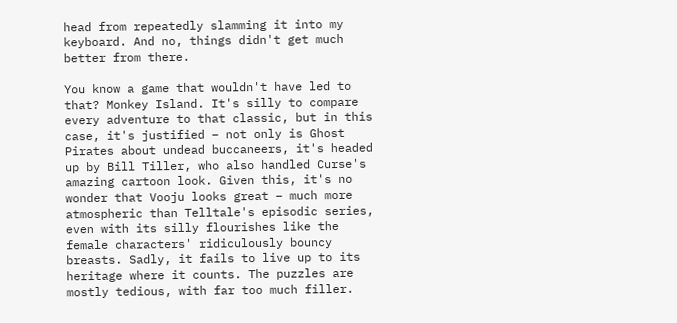head from repeatedly slamming it into my keyboard. And no, things didn't get much better from there.

You know a game that wouldn't have led to that? Monkey Island. It's silly to compare every adventure to that classic, but in this case, it's justified – not only is Ghost Pirates about undead buccaneers, it's headed up by Bill Tiller, who also handled Curse's amazing cartoon look. Given this, it's no wonder that Vooju looks great – much more atmospheric than Telltale's episodic series, even with its silly flourishes like the female characters' ridiculously bouncy breasts. Sadly, it fails to live up to its heritage where it counts. The puzzles are mostly tedious, with far too much filler.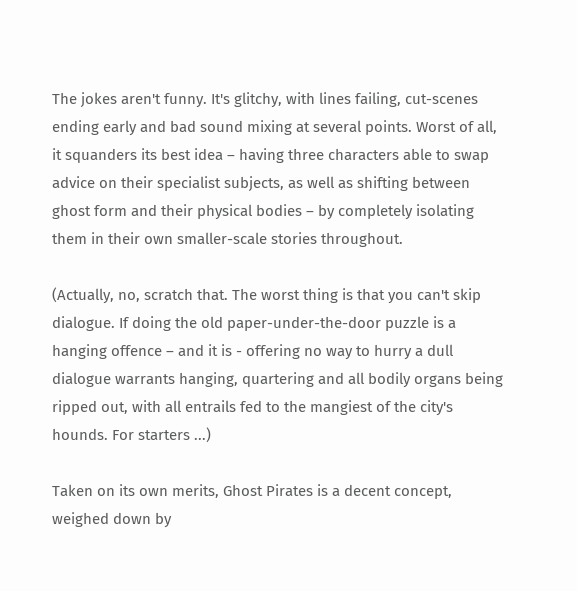The jokes aren't funny. It's glitchy, with lines failing, cut-scenes ending early and bad sound mixing at several points. Worst of all, it squanders its best idea – having three characters able to swap advice on their specialist subjects, as well as shifting between ghost form and their physical bodies – by completely isolating them in their own smaller-scale stories throughout.

(Actually, no, scratch that. The worst thing is that you can't skip dialogue. If doing the old paper-under-the-door puzzle is a hanging offence – and it is - offering no way to hurry a dull dialogue warrants hanging, quartering and all bodily organs being ripped out, with all entrails fed to the mangiest of the city's hounds. For starters ...)

Taken on its own merits, Ghost Pirates is a decent concept, weighed down by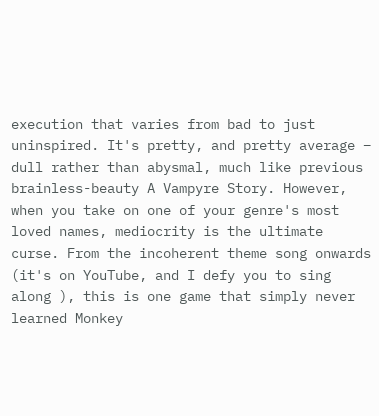execution that varies from bad to just uninspired. It's pretty, and pretty average – dull rather than abysmal, much like previous brainless-beauty A Vampyre Story. However, when you take on one of your genre's most loved names, mediocrity is the ultimate curse. From the incoherent theme song onwards (it's on YouTube, and I defy you to sing along ), this is one game that simply never learned Monkey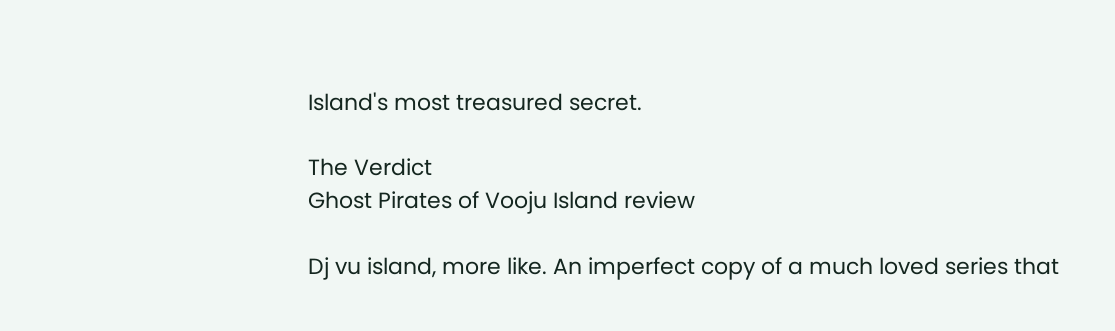Island's most treasured secret.

The Verdict
Ghost Pirates of Vooju Island review

Dj vu island, more like. An imperfect copy of a much loved series that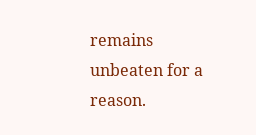remains unbeaten for a reason.